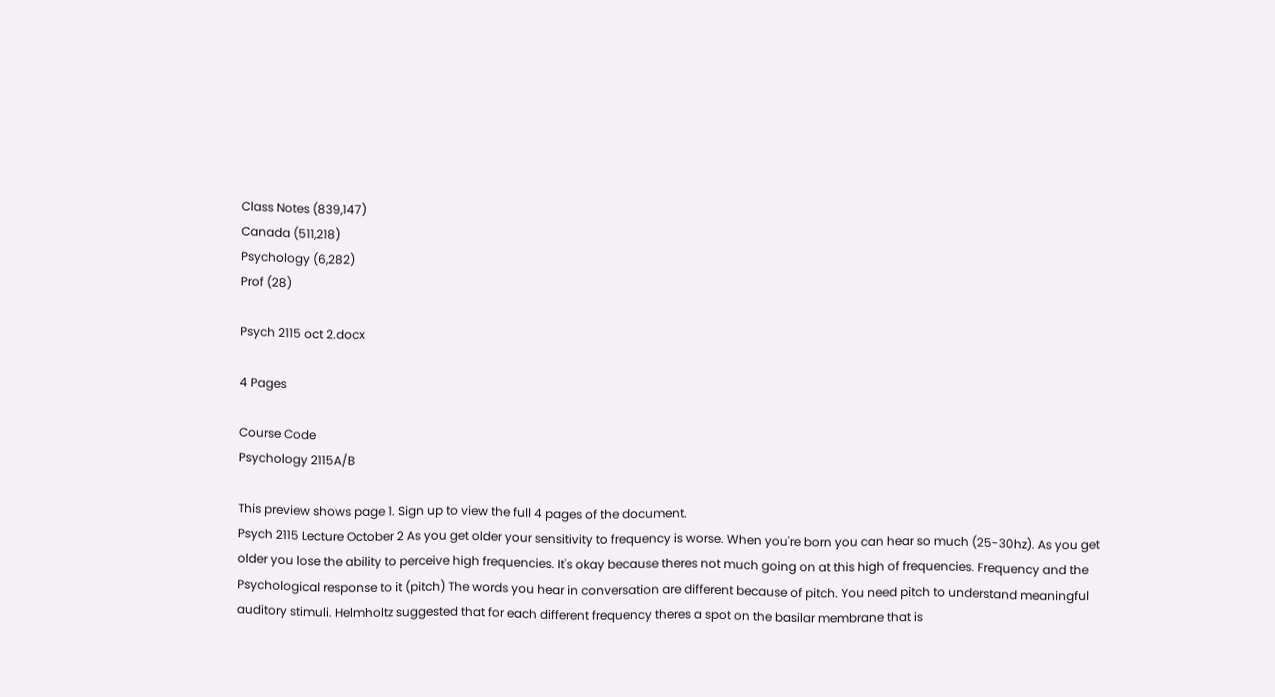Class Notes (839,147)
Canada (511,218)
Psychology (6,282)
Prof (28)

Psych 2115 oct 2.docx

4 Pages

Course Code
Psychology 2115A/B

This preview shows page 1. Sign up to view the full 4 pages of the document.
Psych 2115 Lecture October 2 As you get older your sensitivity to frequency is worse. When you're born you can hear so much (25-30hz). As you get older you lose the ability to perceive high frequencies. It's okay because theres not much going on at this high of frequencies. Frequency and the Psychological response to it (pitch) The words you hear in conversation are different because of pitch. You need pitch to understand meaningful auditory stimuli. Helmholtz suggested that for each different frequency theres a spot on the basilar membrane that is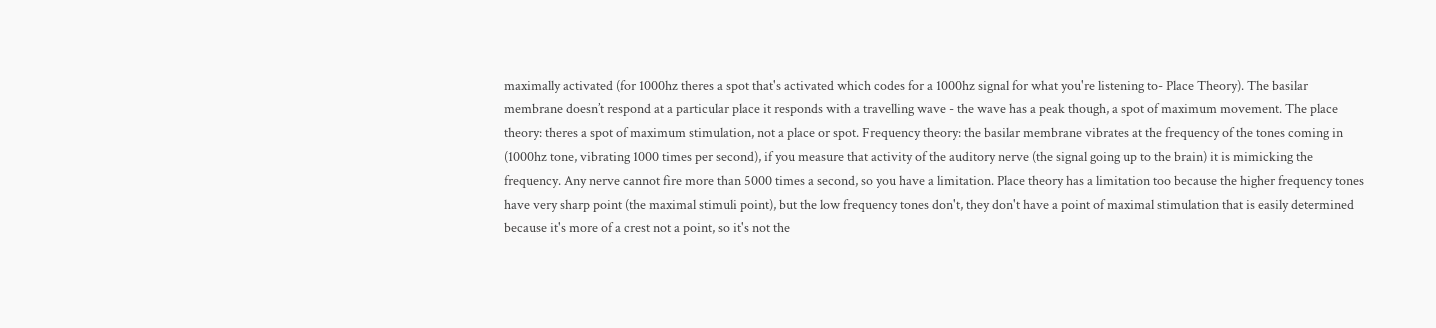maximally activated (for 1000hz theres a spot that's activated which codes for a 1000hz signal for what you're listening to- Place Theory). The basilar membrane doesn’t respond at a particular place it responds with a travelling wave - the wave has a peak though, a spot of maximum movement. The place theory: theres a spot of maximum stimulation, not a place or spot. Frequency theory: the basilar membrane vibrates at the frequency of the tones coming in (1000hz tone, vibrating 1000 times per second), if you measure that activity of the auditory nerve (the signal going up to the brain) it is mimicking the frequency. Any nerve cannot fire more than 5000 times a second, so you have a limitation. Place theory has a limitation too because the higher frequency tones have very sharp point (the maximal stimuli point), but the low frequency tones don't, they don't have a point of maximal stimulation that is easily determined because it's more of a crest not a point, so it's not the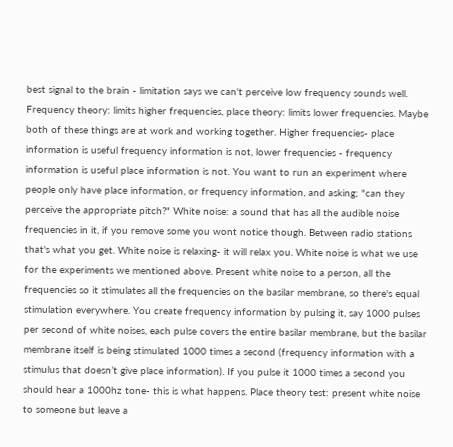best signal to the brain - limitation says we can't perceive low frequency sounds well. Frequency theory: limits higher frequencies, place theory: limits lower frequencies. Maybe both of these things are at work and working together. Higher frequencies- place information is useful frequency information is not, lower frequencies - frequency information is useful place information is not. You want to run an experiment where people only have place information, or frequency information, and asking; "can they perceive the appropriate pitch?" White noise: a sound that has all the audible noise frequencies in it, if you remove some you wont notice though. Between radio stations that's what you get. White noise is relaxing- it will relax you. White noise is what we use for the experiments we mentioned above. Present white noise to a person, all the frequencies so it stimulates all the frequencies on the basilar membrane, so there's equal stimulation everywhere. You create frequency information by pulsing it, say 1000 pulses per second of white noises, each pulse covers the entire basilar membrane, but the basilar membrane itself is being stimulated 1000 times a second (frequency information with a stimulus that doesn’t give place information). If you pulse it 1000 times a second you should hear a 1000hz tone- this is what happens. Place theory test: present white noise to someone but leave a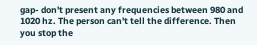gap- don't present any frequencies between 980 and 1020 hz. The person can't tell the difference. Then you stop the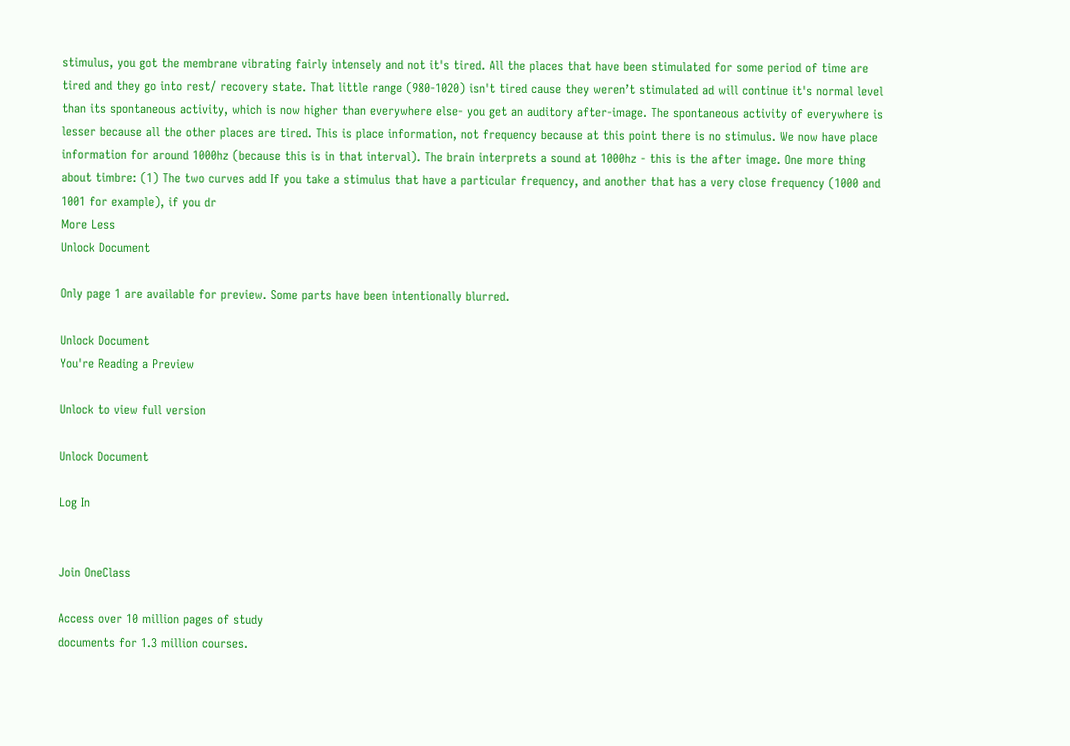stimulus, you got the membrane vibrating fairly intensely and not it's tired. All the places that have been stimulated for some period of time are tired and they go into rest/ recovery state. That little range (980-1020) isn't tired cause they weren’t stimulated ad will continue it's normal level than its spontaneous activity, which is now higher than everywhere else- you get an auditory after-image. The spontaneous activity of everywhere is lesser because all the other places are tired. This is place information, not frequency because at this point there is no stimulus. We now have place information for around 1000hz (because this is in that interval). The brain interprets a sound at 1000hz - this is the after image. One more thing about timbre: (1) The two curves add If you take a stimulus that have a particular frequency, and another that has a very close frequency (1000 and 1001 for example), if you dr
More Less
Unlock Document

Only page 1 are available for preview. Some parts have been intentionally blurred.

Unlock Document
You're Reading a Preview

Unlock to view full version

Unlock Document

Log In


Join OneClass

Access over 10 million pages of study
documents for 1.3 million courses.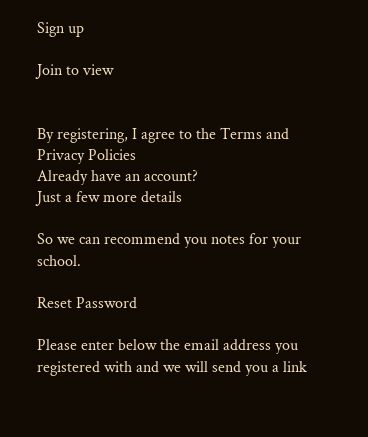Sign up

Join to view


By registering, I agree to the Terms and Privacy Policies
Already have an account?
Just a few more details

So we can recommend you notes for your school.

Reset Password

Please enter below the email address you registered with and we will send you a link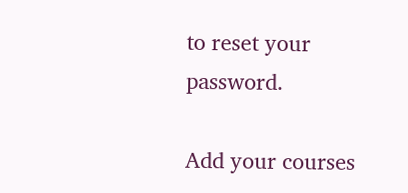to reset your password.

Add your courses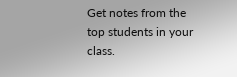Get notes from the top students in your class.